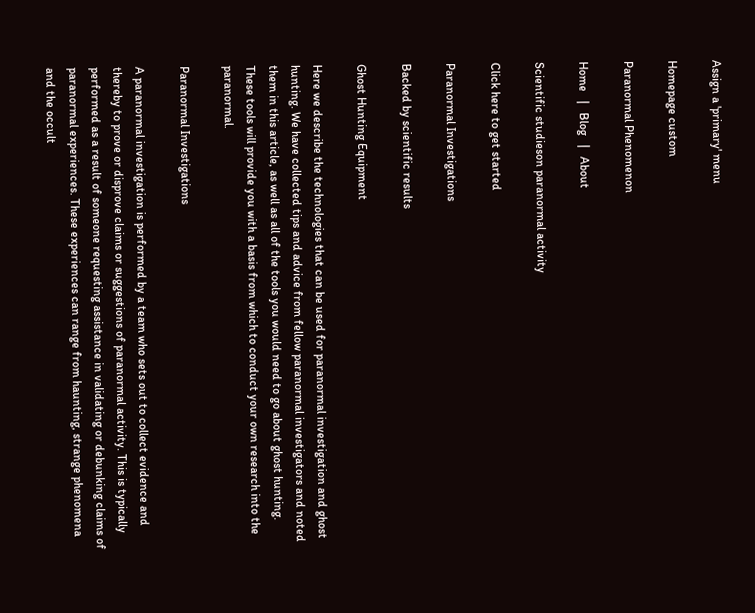Assign a 'primary' menu

Homepage custom

Paranormal Phenomenon

Home   |   Blog   |   About

Scientific studieson paranormal activity

Click here to get started

Paranormal Investigations

Backed by scientific results

Ghost Hunting Equipment

Here we describe the technologies that can be used for paranormal investigation and ghost hunting. We have collected tips and advice from fellow paranormal investigators and noted them in this article, as well as all of the tools you would need to go about ghost hunting. These tools will provide you with a basis from which to conduct your own research into the paranormal.

Paranormal Investigations

A paranormal investigation is performed by a team who sets out to collect evidence and thereby to prove or disprove claims or suggestions of paranormal activity. This is typically performed as a result of someone requesting assistance in validating or debunking claims of paranormal experiences. These experiences can range from haunting, strange phenomena and the occult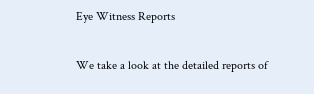Eye Witness Reports

We take a look at the detailed reports of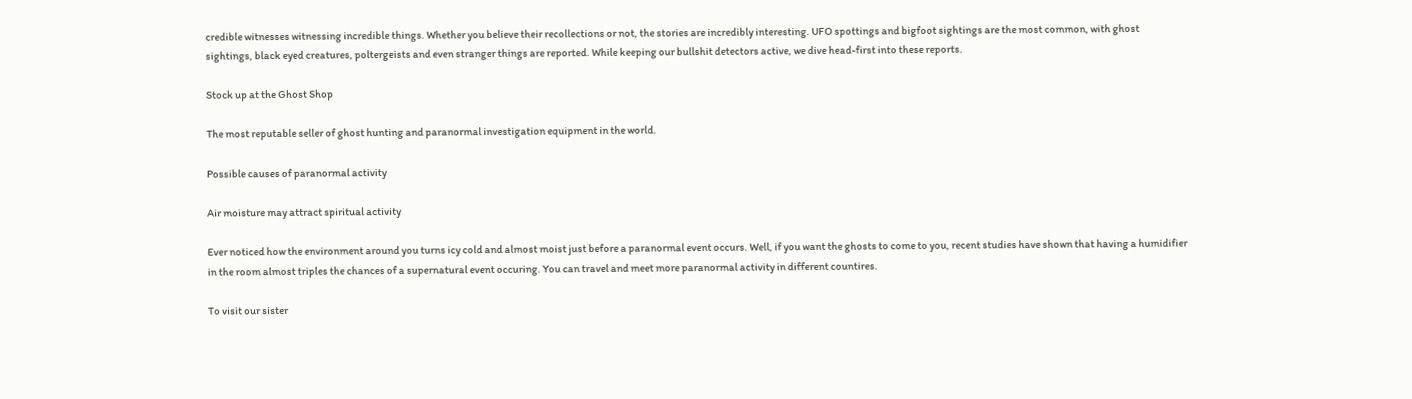credible witnesses witnessing incredible things. Whether you believe their recollections or not, the stories are incredibly interesting. UFO spottings and bigfoot sightings are the most common, with ghost sightings, black eyed creatures, poltergeists and even stranger things are reported. While keeping our bullshit detectors active, we dive head-first into these reports.

Stock up at the Ghost Shop

The most reputable seller of ghost hunting and paranormal investigation equipment in the world.

Possible causes of paranormal activity

Air moisture may attract spiritual activity

Ever noticed how the environment around you turns icy cold and almost moist just before a paranormal event occurs. Well, if you want the ghosts to come to you, recent studies have shown that having a humidifier in the room almost triples the chances of a supernatural event occuring. You can travel and meet more paranormal activity in different countires.

To visit our sister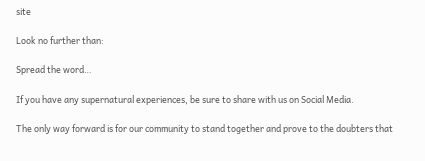site

Look no further than:

Spread the word…

If you have any supernatural experiences, be sure to share with us on Social Media.

The only way forward is for our community to stand together and prove to the doubters that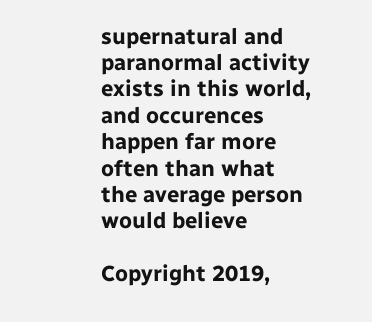supernatural and paranormal activity exists in this world, and occurences happen far more often than what the average person would believe

Copyright 2019,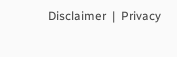Disclaimer  |  Privacy